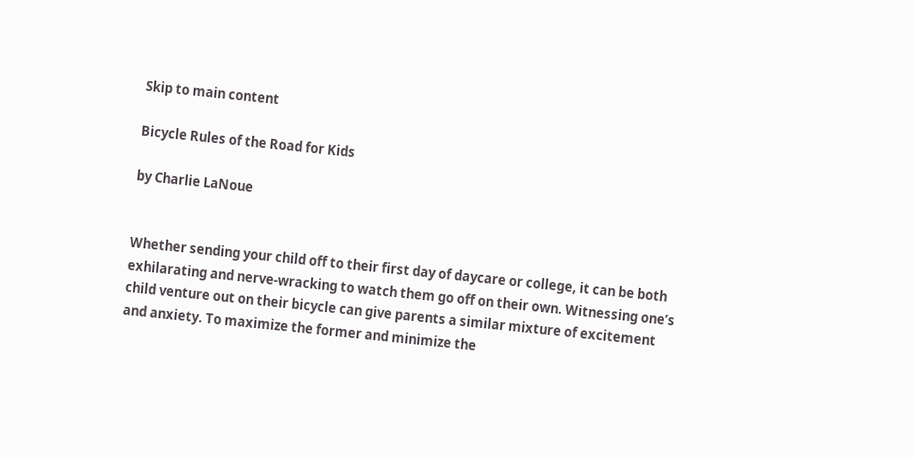Skip to main content

Bicycle Rules of the Road for Kids

by Charlie LaNoue


Whether sending your child off to their first day of daycare or college, it can be both exhilarating and nerve-wracking to watch them go off on their own. Witnessing one’s child venture out on their bicycle can give parents a similar mixture of excitement and anxiety. To maximize the former and minimize the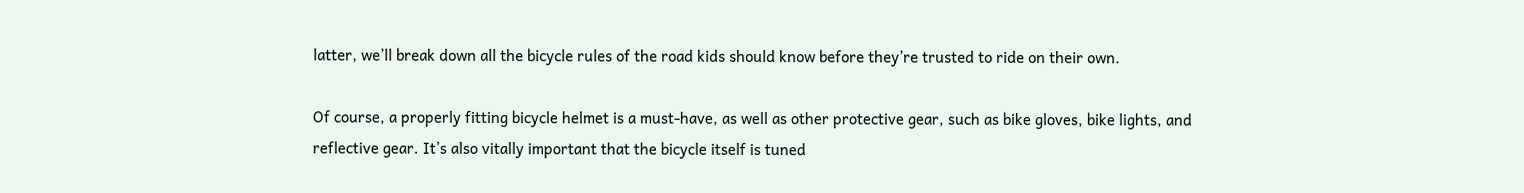latter, we’ll break down all the bicycle rules of the road kids should know before they’re trusted to ride on their own.

Of course, a properly fitting bicycle helmet is a must-have, as well as other protective gear, such as bike gloves, bike lights, and reflective gear. It’s also vitally important that the bicycle itself is tuned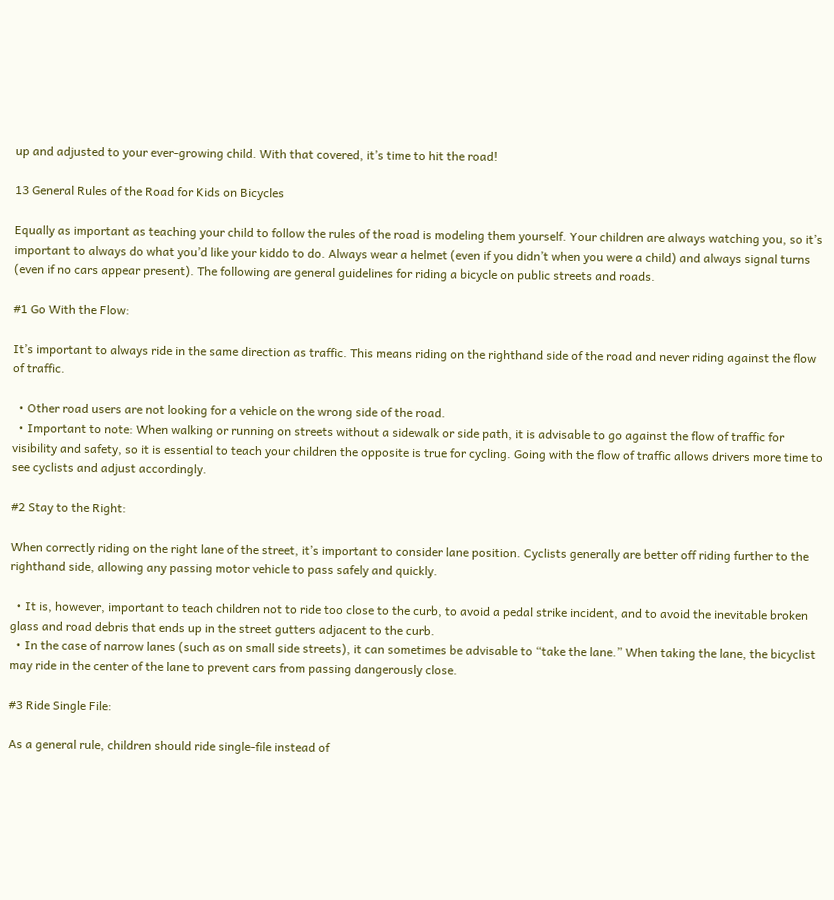up and adjusted to your ever-growing child. With that covered, it’s time to hit the road!

13 General Rules of the Road for Kids on Bicycles

Equally as important as teaching your child to follow the rules of the road is modeling them yourself. Your children are always watching you, so it’s important to always do what you’d like your kiddo to do. Always wear a helmet (even if you didn’t when you were a child) and always signal turns (even if no cars appear present). The following are general guidelines for riding a bicycle on public streets and roads.

#1 Go With the Flow:

It’s important to always ride in the same direction as traffic. This means riding on the righthand side of the road and never riding against the flow of traffic.

  • Other road users are not looking for a vehicle on the wrong side of the road.
  • Important to note: When walking or running on streets without a sidewalk or side path, it is advisable to go against the flow of traffic for visibility and safety, so it is essential to teach your children the opposite is true for cycling. Going with the flow of traffic allows drivers more time to see cyclists and adjust accordingly.

#2 Stay to the Right:

When correctly riding on the right lane of the street, it’s important to consider lane position. Cyclists generally are better off riding further to the righthand side, allowing any passing motor vehicle to pass safely and quickly.

  • It is, however, important to teach children not to ride too close to the curb, to avoid a pedal strike incident, and to avoid the inevitable broken glass and road debris that ends up in the street gutters adjacent to the curb.
  • In the case of narrow lanes (such as on small side streets), it can sometimes be advisable to “take the lane.” When taking the lane, the bicyclist may ride in the center of the lane to prevent cars from passing dangerously close.

#3 Ride Single File:

As a general rule, children should ride single-file instead of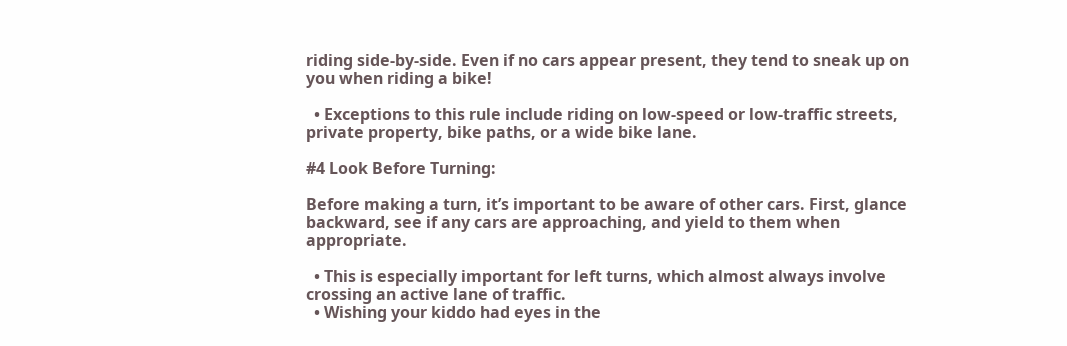riding side-by-side. Even if no cars appear present, they tend to sneak up on you when riding a bike!

  • Exceptions to this rule include riding on low-speed or low-traffic streets, private property, bike paths, or a wide bike lane.

#4 Look Before Turning:

Before making a turn, it’s important to be aware of other cars. First, glance backward, see if any cars are approaching, and yield to them when appropriate.

  • This is especially important for left turns, which almost always involve crossing an active lane of traffic.
  • Wishing your kiddo had eyes in the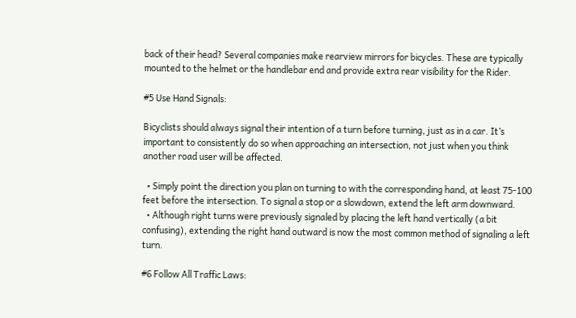back of their head? Several companies make rearview mirrors for bicycles. These are typically mounted to the helmet or the handlebar end and provide extra rear visibility for the Rider.

#5 Use Hand Signals:

Bicyclists should always signal their intention of a turn before turning, just as in a car. It’s important to consistently do so when approaching an intersection, not just when you think another road user will be affected.

  • Simply point the direction you plan on turning to with the corresponding hand, at least 75-100 feet before the intersection. To signal a stop or a slowdown, extend the left arm downward.
  • Although right turns were previously signaled by placing the left hand vertically (a bit confusing), extending the right hand outward is now the most common method of signaling a left turn.

#6 Follow All Traffic Laws: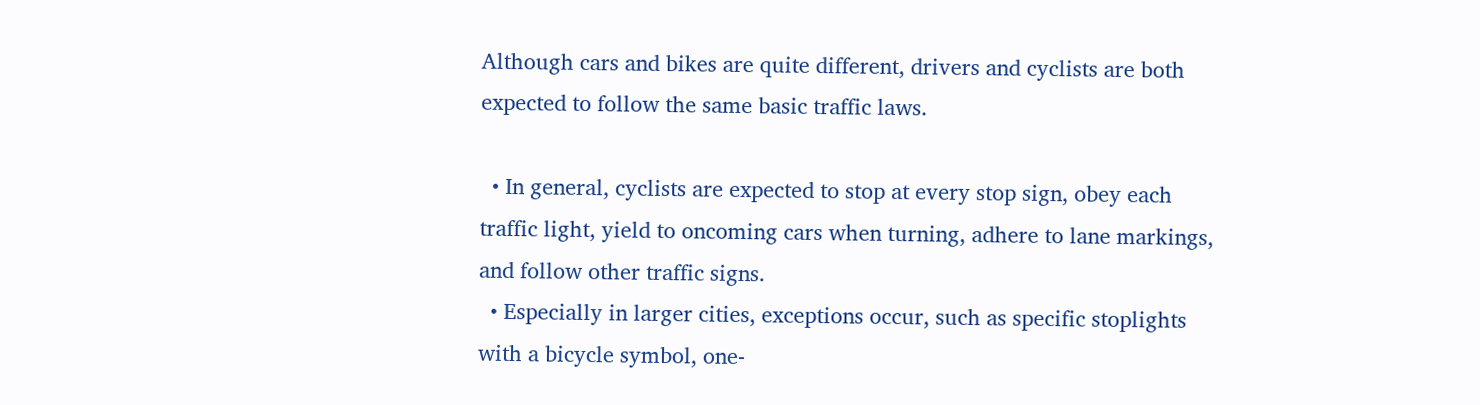Although cars and bikes are quite different, drivers and cyclists are both expected to follow the same basic traffic laws.

  • In general, cyclists are expected to stop at every stop sign, obey each traffic light, yield to oncoming cars when turning, adhere to lane markings, and follow other traffic signs.
  • Especially in larger cities, exceptions occur, such as specific stoplights with a bicycle symbol, one-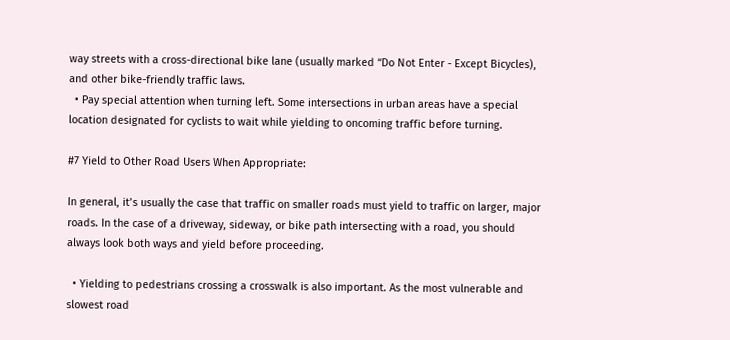way streets with a cross-directional bike lane (usually marked “Do Not Enter - Except Bicycles), and other bike-friendly traffic laws.
  • Pay special attention when turning left. Some intersections in urban areas have a special location designated for cyclists to wait while yielding to oncoming traffic before turning.

#7 Yield to Other Road Users When Appropriate:

In general, it’s usually the case that traffic on smaller roads must yield to traffic on larger, major roads. In the case of a driveway, sideway, or bike path intersecting with a road, you should always look both ways and yield before proceeding.

  • Yielding to pedestrians crossing a crosswalk is also important. As the most vulnerable and slowest road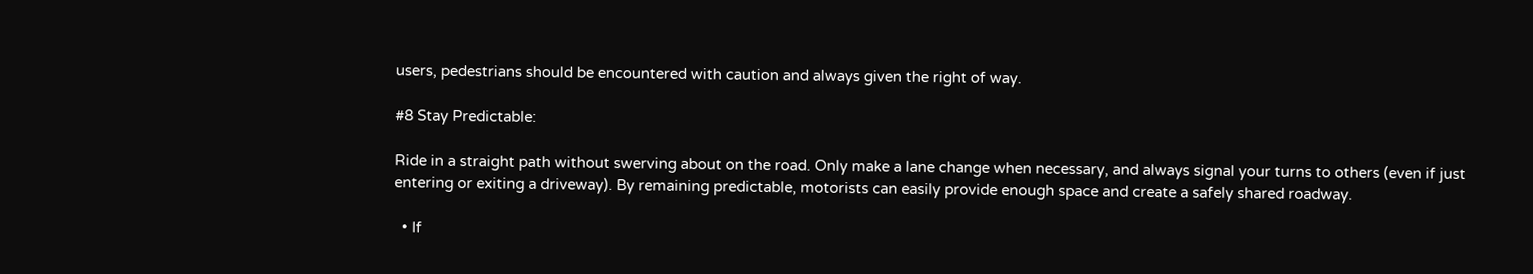users, pedestrians should be encountered with caution and always given the right of way.

#8 Stay Predictable:

Ride in a straight path without swerving about on the road. Only make a lane change when necessary, and always signal your turns to others (even if just entering or exiting a driveway). By remaining predictable, motorists can easily provide enough space and create a safely shared roadway.

  • If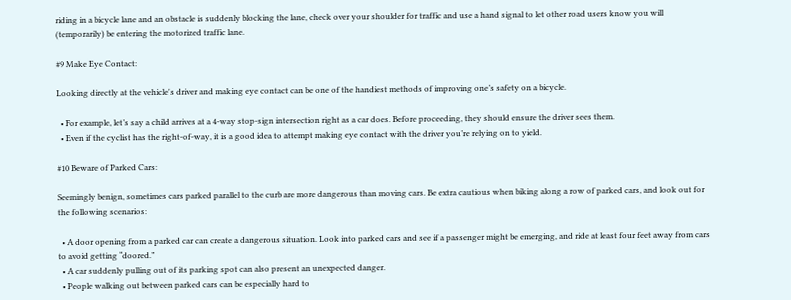riding in a bicycle lane and an obstacle is suddenly blocking the lane, check over your shoulder for traffic and use a hand signal to let other road users know you will (temporarily) be entering the motorized traffic lane.

#9 Make Eye Contact:

Looking directly at the vehicle's driver and making eye contact can be one of the handiest methods of improving one’s safety on a bicycle.

  • For example, let’s say a child arrives at a 4-way stop-sign intersection right as a car does. Before proceeding, they should ensure the driver sees them.
  • Even if the cyclist has the right-of-way, it is a good idea to attempt making eye contact with the driver you’re relying on to yield.

#10 Beware of Parked Cars:

Seemingly benign, sometimes cars parked parallel to the curb are more dangerous than moving cars. Be extra cautious when biking along a row of parked cars, and look out for the following scenarios:

  • A door opening from a parked car can create a dangerous situation. Look into parked cars and see if a passenger might be emerging, and ride at least four feet away from cars to avoid getting “doored.”
  • A car suddenly pulling out of its parking spot can also present an unexpected danger.
  • People walking out between parked cars can be especially hard to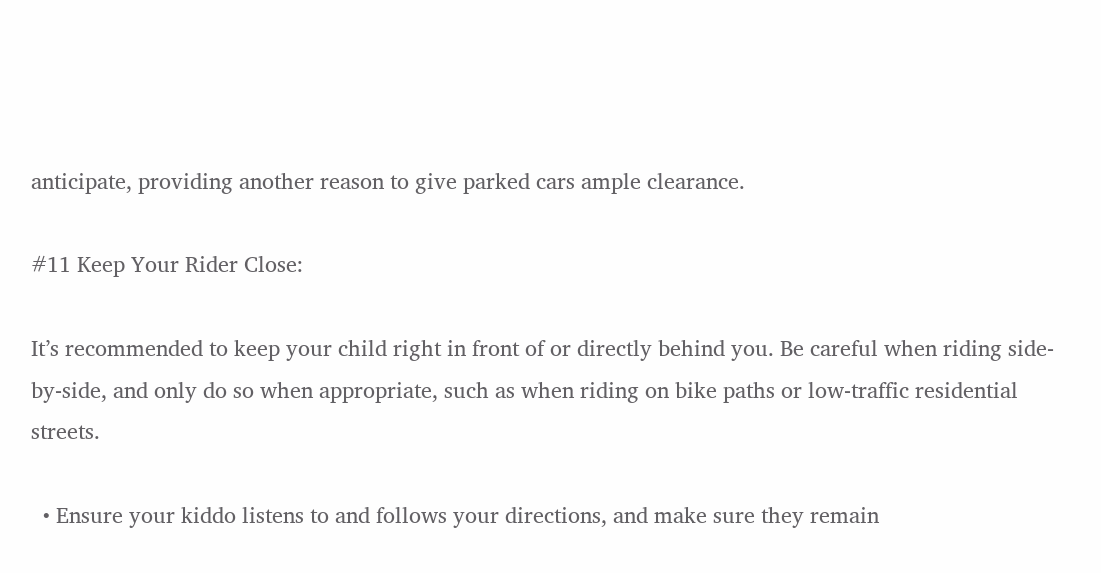anticipate, providing another reason to give parked cars ample clearance.

#11 Keep Your Rider Close:

It’s recommended to keep your child right in front of or directly behind you. Be careful when riding side-by-side, and only do so when appropriate, such as when riding on bike paths or low-traffic residential streets.

  • Ensure your kiddo listens to and follows your directions, and make sure they remain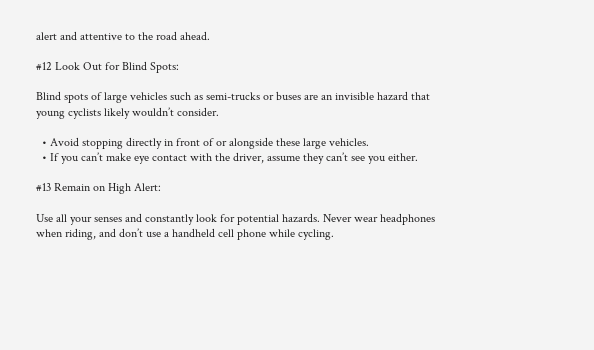alert and attentive to the road ahead.

#12 Look Out for Blind Spots:

Blind spots of large vehicles such as semi-trucks or buses are an invisible hazard that young cyclists likely wouldn’t consider.

  • Avoid stopping directly in front of or alongside these large vehicles.
  • If you can’t make eye contact with the driver, assume they can’t see you either.

#13 Remain on High Alert:

Use all your senses and constantly look for potential hazards. Never wear headphones when riding, and don’t use a handheld cell phone while cycling.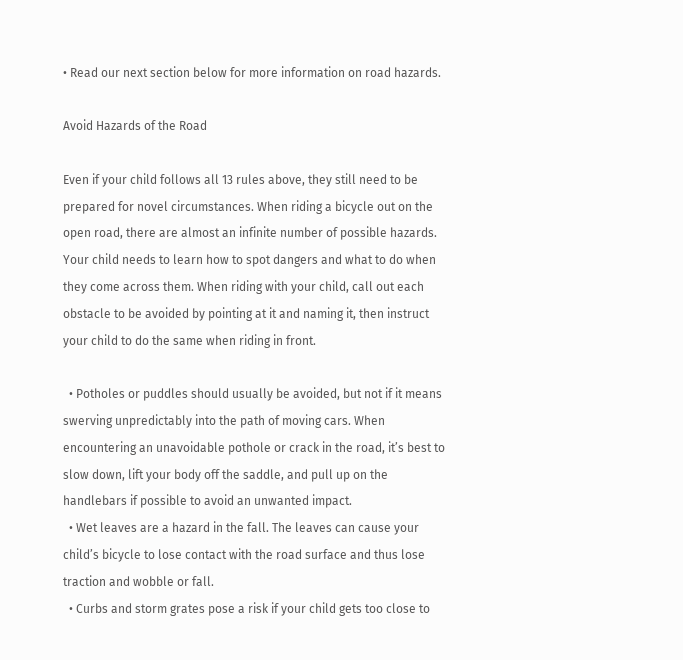• Read our next section below for more information on road hazards.

Avoid Hazards of the Road

Even if your child follows all 13 rules above, they still need to be prepared for novel circumstances. When riding a bicycle out on the open road, there are almost an infinite number of possible hazards. Your child needs to learn how to spot dangers and what to do when they come across them. When riding with your child, call out each obstacle to be avoided by pointing at it and naming it, then instruct your child to do the same when riding in front.

  • Potholes or puddles should usually be avoided, but not if it means swerving unpredictably into the path of moving cars. When encountering an unavoidable pothole or crack in the road, it’s best to slow down, lift your body off the saddle, and pull up on the handlebars if possible to avoid an unwanted impact.
  • Wet leaves are a hazard in the fall. The leaves can cause your child’s bicycle to lose contact with the road surface and thus lose traction and wobble or fall.
  • Curbs and storm grates pose a risk if your child gets too close to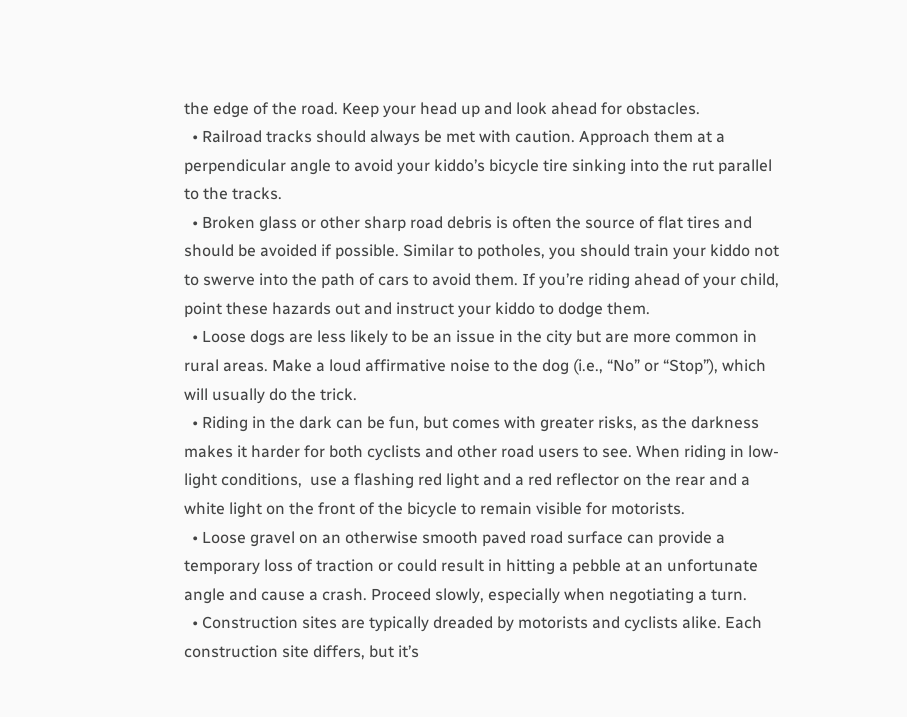the edge of the road. Keep your head up and look ahead for obstacles.
  • Railroad tracks should always be met with caution. Approach them at a perpendicular angle to avoid your kiddo’s bicycle tire sinking into the rut parallel to the tracks.
  • Broken glass or other sharp road debris is often the source of flat tires and should be avoided if possible. Similar to potholes, you should train your kiddo not to swerve into the path of cars to avoid them. If you’re riding ahead of your child, point these hazards out and instruct your kiddo to dodge them.
  • Loose dogs are less likely to be an issue in the city but are more common in rural areas. Make a loud affirmative noise to the dog (i.e., “No” or “Stop”), which will usually do the trick.
  • Riding in the dark can be fun, but comes with greater risks, as the darkness makes it harder for both cyclists and other road users to see. When riding in low-light conditions,  use a flashing red light and a red reflector on the rear and a white light on the front of the bicycle to remain visible for motorists.
  • Loose gravel on an otherwise smooth paved road surface can provide a temporary loss of traction or could result in hitting a pebble at an unfortunate angle and cause a crash. Proceed slowly, especially when negotiating a turn.
  • Construction sites are typically dreaded by motorists and cyclists alike. Each construction site differs, but it’s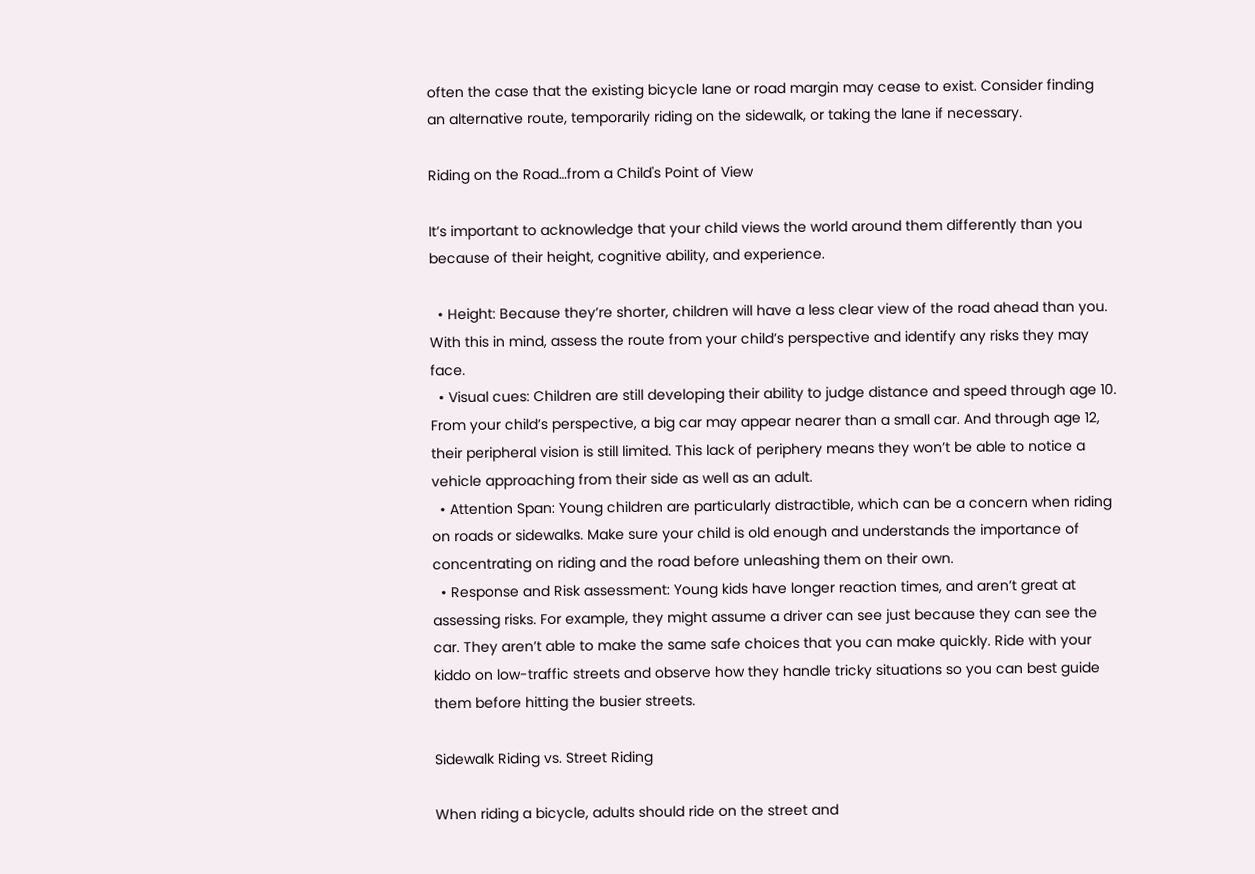often the case that the existing bicycle lane or road margin may cease to exist. Consider finding an alternative route, temporarily riding on the sidewalk, or taking the lane if necessary.

Riding on the Road…from a Child's Point of View

It’s important to acknowledge that your child views the world around them differently than you because of their height, cognitive ability, and experience.

  • Height: Because they’re shorter, children will have a less clear view of the road ahead than you. With this in mind, assess the route from your child’s perspective and identify any risks they may face.
  • Visual cues: Children are still developing their ability to judge distance and speed through age 10. From your child’s perspective, a big car may appear nearer than a small car. And through age 12, their peripheral vision is still limited. This lack of periphery means they won’t be able to notice a vehicle approaching from their side as well as an adult.
  • Attention Span: Young children are particularly distractible, which can be a concern when riding on roads or sidewalks. Make sure your child is old enough and understands the importance of concentrating on riding and the road before unleashing them on their own.
  • Response and Risk assessment: Young kids have longer reaction times, and aren’t great at assessing risks. For example, they might assume a driver can see just because they can see the car. They aren’t able to make the same safe choices that you can make quickly. Ride with your kiddo on low-traffic streets and observe how they handle tricky situations so you can best guide them before hitting the busier streets.

Sidewalk Riding vs. Street Riding

When riding a bicycle, adults should ride on the street and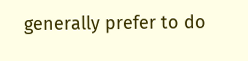generally prefer to do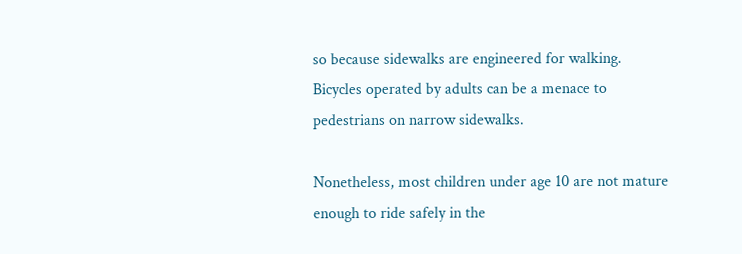so because sidewalks are engineered for walking. Bicycles operated by adults can be a menace to pedestrians on narrow sidewalks.

Nonetheless, most children under age 10 are not mature enough to ride safely in the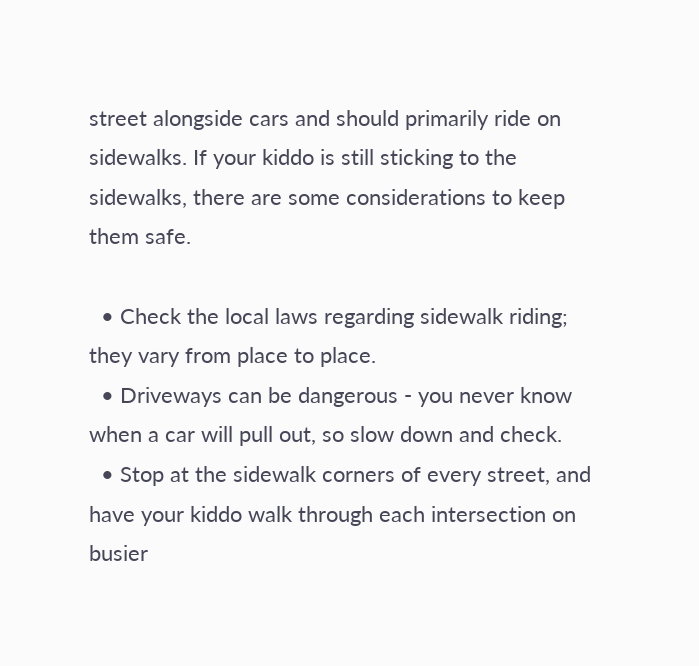street alongside cars and should primarily ride on sidewalks. If your kiddo is still sticking to the sidewalks, there are some considerations to keep them safe.

  • Check the local laws regarding sidewalk riding; they vary from place to place.
  • Driveways can be dangerous - you never know when a car will pull out, so slow down and check.
  • Stop at the sidewalk corners of every street, and have your kiddo walk through each intersection on busier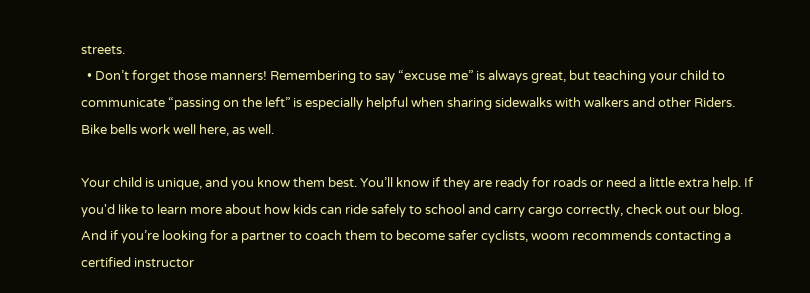streets.
  • Don’t forget those manners! Remembering to say “excuse me” is always great, but teaching your child to communicate “passing on the left” is especially helpful when sharing sidewalks with walkers and other Riders. Bike bells work well here, as well.

Your child is unique, and you know them best. You’ll know if they are ready for roads or need a little extra help. If you'd like to learn more about how kids can ride safely to school and carry cargo correctly, check out our blog. And if you’re looking for a partner to coach them to become safer cyclists, woom recommends contacting a certified instructor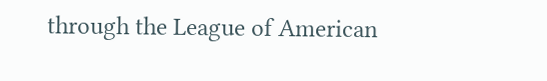through the League of American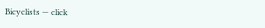Bicyclists — click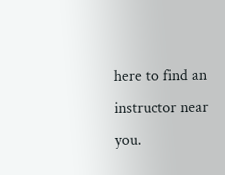here to find an instructor near you.